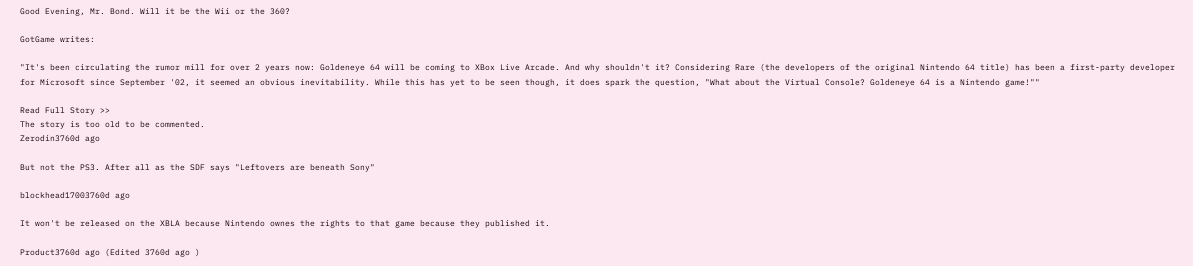Good Evening, Mr. Bond. Will it be the Wii or the 360?

GotGame writes:

"It's been circulating the rumor mill for over 2 years now: Goldeneye 64 will be coming to XBox Live Arcade. And why shouldn't it? Considering Rare (the developers of the original Nintendo 64 title) has been a first-party developer for Microsoft since September '02, it seemed an obvious inevitability. While this has yet to be seen though, it does spark the question, "What about the Virtual Console? Goldeneye 64 is a Nintendo game!""

Read Full Story >>
The story is too old to be commented.
Zerodin3760d ago

But not the PS3. After all as the SDF says "Leftovers are beneath Sony"

blockhead17003760d ago

It won't be released on the XBLA because Nintendo ownes the rights to that game because they published it.

Product3760d ago (Edited 3760d ago )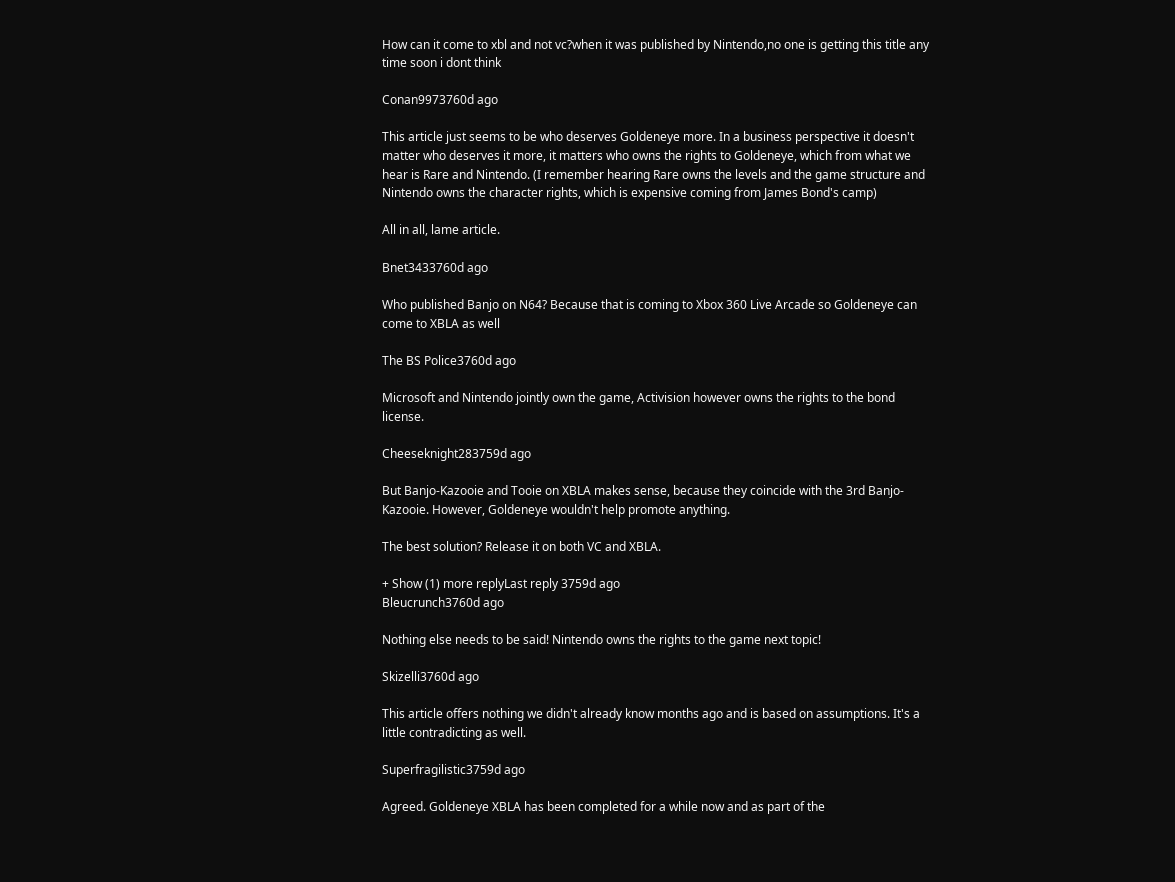How can it come to xbl and not vc?when it was published by Nintendo,no one is getting this title any time soon i dont think

Conan9973760d ago

This article just seems to be who deserves Goldeneye more. In a business perspective it doesn't matter who deserves it more, it matters who owns the rights to Goldeneye, which from what we hear is Rare and Nintendo. (I remember hearing Rare owns the levels and the game structure and Nintendo owns the character rights, which is expensive coming from James Bond's camp)

All in all, lame article.

Bnet3433760d ago

Who published Banjo on N64? Because that is coming to Xbox 360 Live Arcade so Goldeneye can come to XBLA as well

The BS Police3760d ago

Microsoft and Nintendo jointly own the game, Activision however owns the rights to the bond license.

Cheeseknight283759d ago

But Banjo-Kazooie and Tooie on XBLA makes sense, because they coincide with the 3rd Banjo-Kazooie. However, Goldeneye wouldn't help promote anything.

The best solution? Release it on both VC and XBLA.

+ Show (1) more replyLast reply 3759d ago
Bleucrunch3760d ago

Nothing else needs to be said! Nintendo owns the rights to the game next topic!

Skizelli3760d ago

This article offers nothing we didn't already know months ago and is based on assumptions. It's a little contradicting as well.

Superfragilistic3759d ago

Agreed. Goldeneye XBLA has been completed for a while now and as part of the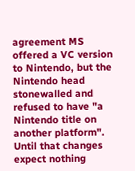agreement MS offered a VC version to Nintendo, but the Nintendo head stonewalled and refused to have "a Nintendo title on another platform". Until that changes expect nothing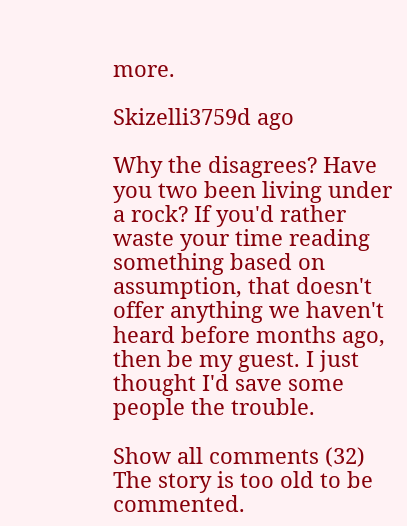more.

Skizelli3759d ago

Why the disagrees? Have you two been living under a rock? If you'd rather waste your time reading something based on assumption, that doesn't offer anything we haven't heard before months ago, then be my guest. I just thought I'd save some people the trouble.

Show all comments (32)
The story is too old to be commented.